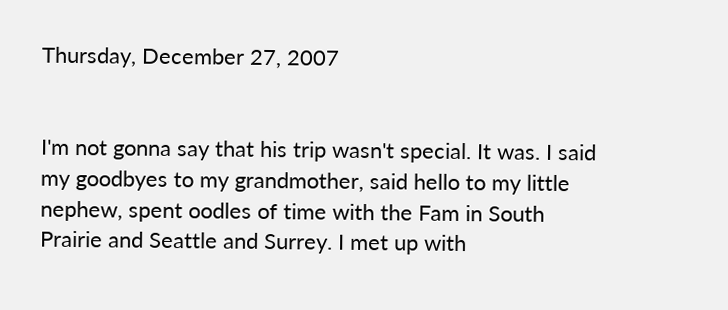Thursday, December 27, 2007


I'm not gonna say that his trip wasn't special. It was. I said my goodbyes to my grandmother, said hello to my little nephew, spent oodles of time with the Fam in South Prairie and Seattle and Surrey. I met up with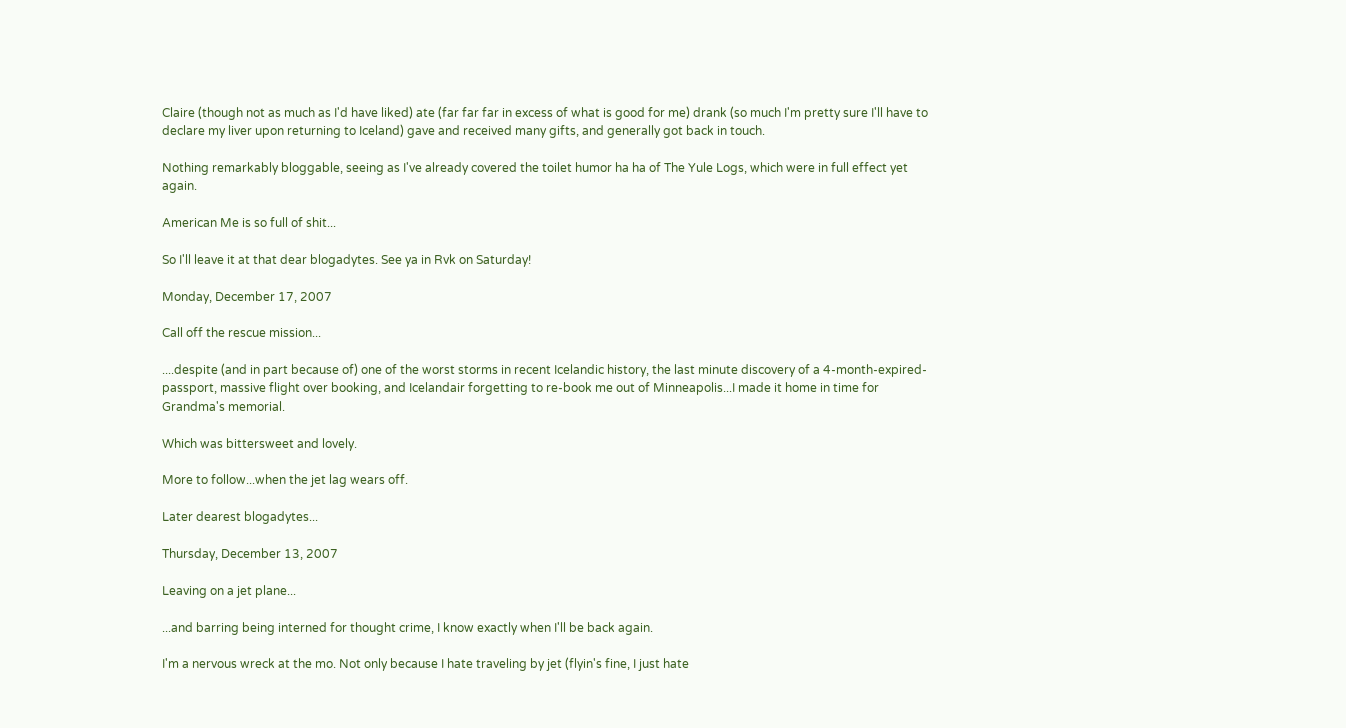Claire (though not as much as I'd have liked) ate (far far far in excess of what is good for me) drank (so much I'm pretty sure I'll have to declare my liver upon returning to Iceland) gave and received many gifts, and generally got back in touch.

Nothing remarkably bloggable, seeing as I've already covered the toilet humor ha ha of The Yule Logs, which were in full effect yet again.

American Me is so full of shit...

So I'll leave it at that dear blogadytes. See ya in Rvk on Saturday!

Monday, December 17, 2007

Call off the rescue mission...

....despite (and in part because of) one of the worst storms in recent Icelandic history, the last minute discovery of a 4-month-expired-passport, massive flight over booking, and Icelandair forgetting to re-book me out of Minneapolis...I made it home in time for Grandma's memorial.

Which was bittersweet and lovely.

More to follow...when the jet lag wears off.

Later dearest blogadytes...

Thursday, December 13, 2007

Leaving on a jet plane...

...and barring being interned for thought crime, I know exactly when I'll be back again.

I'm a nervous wreck at the mo. Not only because I hate traveling by jet (flyin's fine, I just hate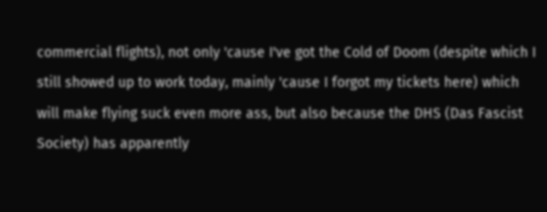commercial flights), not only 'cause I've got the Cold of Doom (despite which I still showed up to work today, mainly 'cause I forgot my tickets here) which will make flying suck even more ass, but also because the DHS (Das Fascist Society) has apparently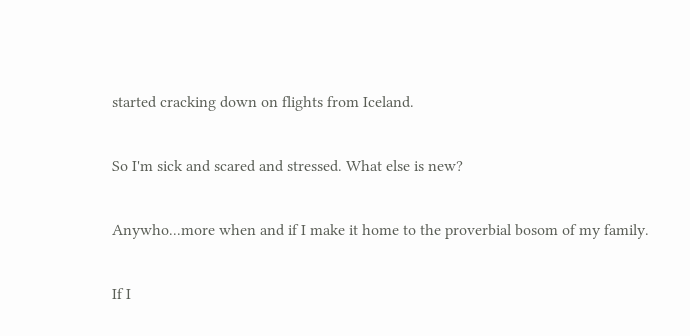started cracking down on flights from Iceland.

So I'm sick and scared and stressed. What else is new?

Anywho...more when and if I make it home to the proverbial bosom of my family.

If I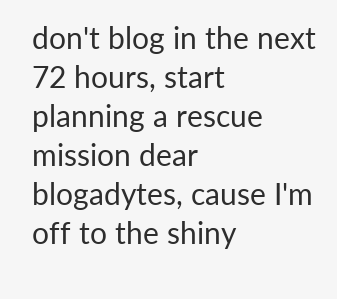don't blog in the next 72 hours, start planning a rescue mission dear blogadytes, cause I'm off to the shiny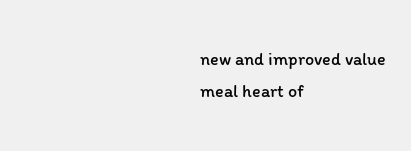new and improved value meal heart of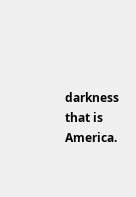darkness that is America.